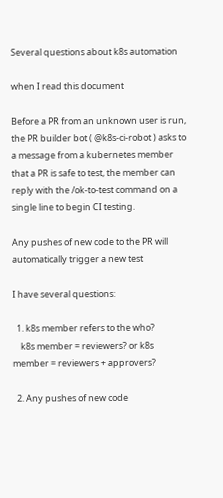Several questions about k8s automation

when I read this document

Before a PR from an unknown user is run, the PR builder bot ( @k8s-ci-robot ) asks to a message from a kubernetes member that a PR is safe to test, the member can reply with the /ok-to-test command on a single line to begin CI testing.

Any pushes of new code to the PR will automatically trigger a new test

I have several questions:

  1. k8s member refers to the who?
    k8s member = reviewers? or k8s member = reviewers + approvers?

  2. Any pushes of new code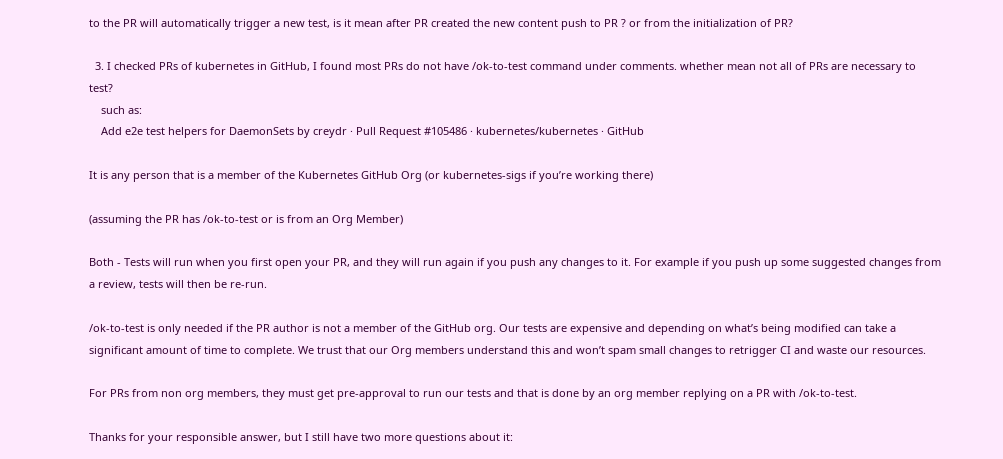to the PR will automatically trigger a new test, is it mean after PR created the new content push to PR ? or from the initialization of PR?

  3. I checked PRs of kubernetes in GitHub, I found most PRs do not have /ok-to-test command under comments. whether mean not all of PRs are necessary to test?
    such as:
    Add e2e test helpers for DaemonSets by creydr · Pull Request #105486 · kubernetes/kubernetes · GitHub

It is any person that is a member of the Kubernetes GitHub Org (or kubernetes-sigs if you’re working there)

(assuming the PR has /ok-to-test or is from an Org Member)

Both - Tests will run when you first open your PR, and they will run again if you push any changes to it. For example if you push up some suggested changes from a review, tests will then be re-run.

/ok-to-test is only needed if the PR author is not a member of the GitHub org. Our tests are expensive and depending on what’s being modified can take a significant amount of time to complete. We trust that our Org members understand this and won’t spam small changes to retrigger CI and waste our resources.

For PRs from non org members, they must get pre-approval to run our tests and that is done by an org member replying on a PR with /ok-to-test.

Thanks for your responsible answer, but I still have two more questions about it: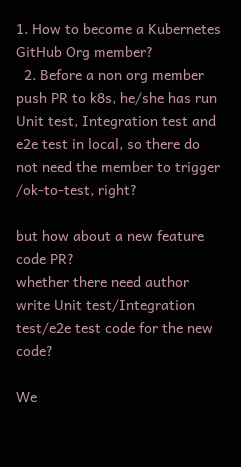1. How to become a Kubernetes GitHub Org member?
  2. Before a non org member push PR to k8s, he/she has run Unit test, Integration test and e2e test in local, so there do not need the member to trigger /ok-to-test, right?

but how about a new feature code PR?
whether there need author write Unit test/Integration test/e2e test code for the new code?

We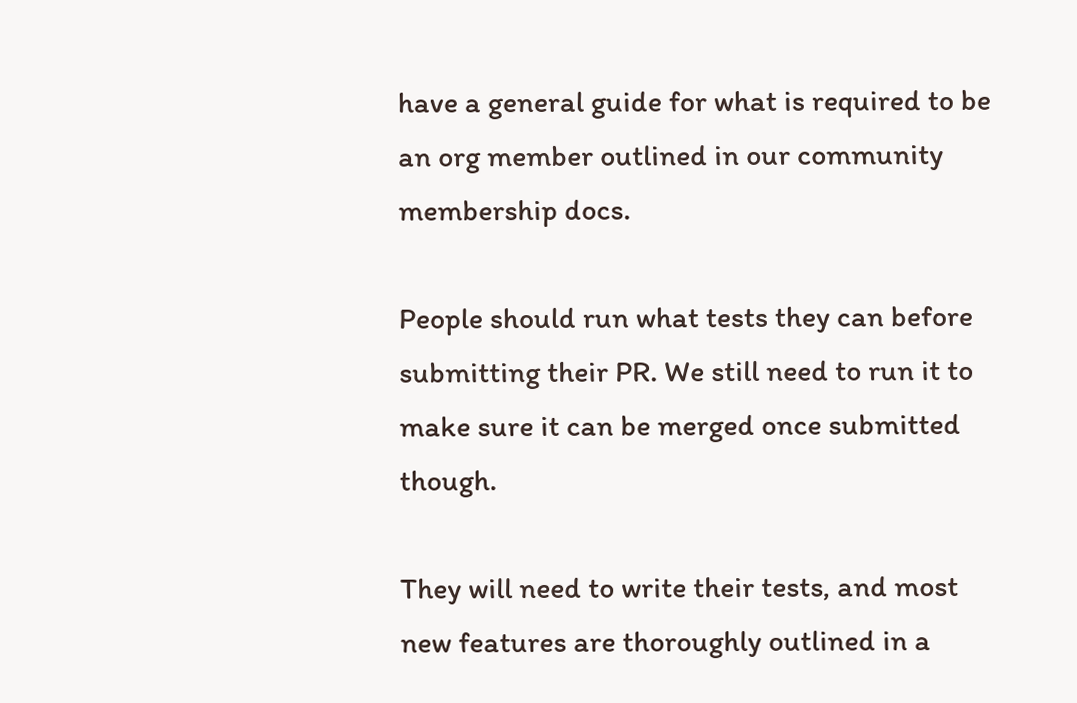have a general guide for what is required to be an org member outlined in our community membership docs.

People should run what tests they can before submitting their PR. We still need to run it to make sure it can be merged once submitted though.

They will need to write their tests, and most new features are thoroughly outlined in a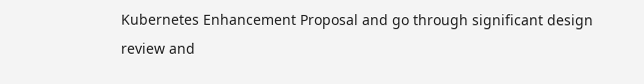Kubernetes Enhancement Proposal and go through significant design review and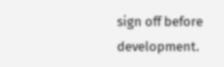sign off before development.